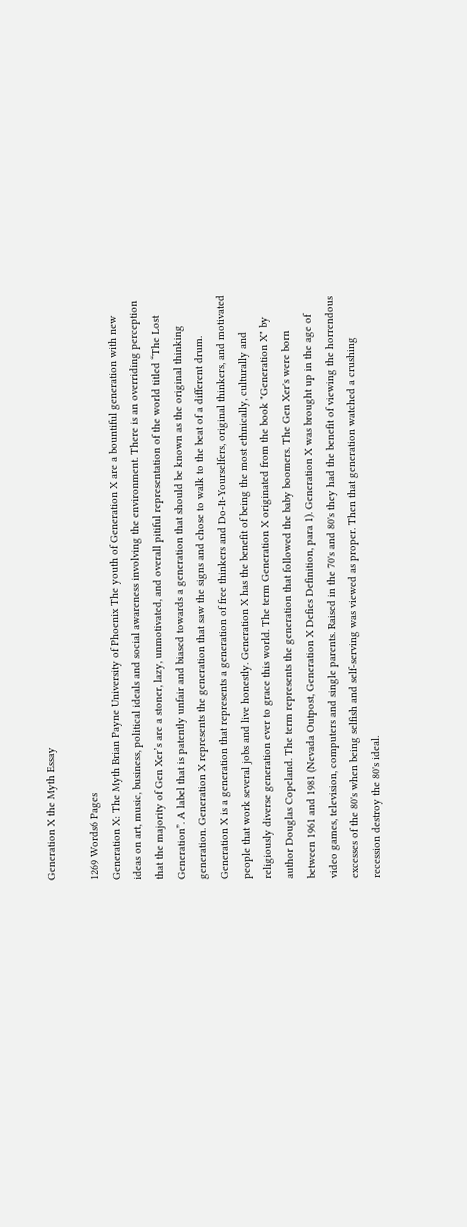Generation X the Myth Essay

1269 Words6 Pages
Generation X: The Myth Brian Payne University of Phoenix The youth of Generation X are a bountiful generation with new ideas on art, music, business, political ideals and social awareness involving the environment. There is an overriding perception that the majority of Gen Xer’s are a stoner, lazy, unmotivated, and overall pitiful representation of the world titled “The Lost Generation”. A label that is patently unfair and biased towards a generation that should be known as the original thinking generation. Generation X represents the generation that saw the signs and chose to walk to the beat of a different drum. Generation X is a generation that represents a generation of free thinkers and Do-It-Yourselfers, original thinkers, and motivated people that work several jobs and live honestly. Generation X has the benefit of being the most ethnically, culturally and religiously diverse generation ever to grace this world. The term Generation X originated from the book "Generation X" by author Douglas Copeland. The term represents the generation that followed the baby boomers. The Gen Xer's were born between 1961 and 1981 (Nevada Outpost, Generation X Defies Definition, para 1). Generation X was brought up in the age of video games, television, computers and single parents. Raised in the 70's and 80's they had the benefit of viewing the horrendous excesses of the 80's when being selfish and self-serving was viewed as proper. Then that generation watched a crushing recession destroy the 80's ideal.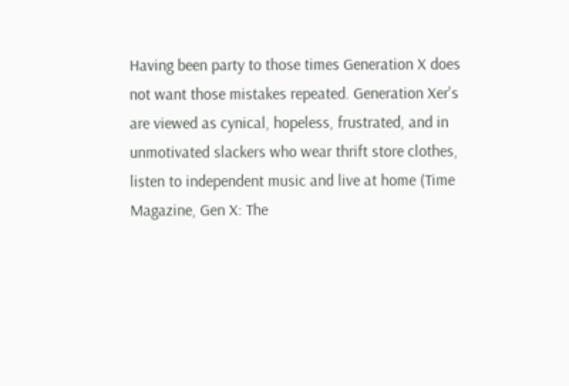Having been party to those times Generation X does not want those mistakes repeated. Generation Xer's are viewed as cynical, hopeless, frustrated, and in unmotivated slackers who wear thrift store clothes, listen to independent music and live at home (Time Magazine, Gen X: The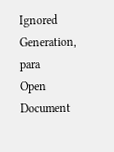Ignored Generation, para
Open Document